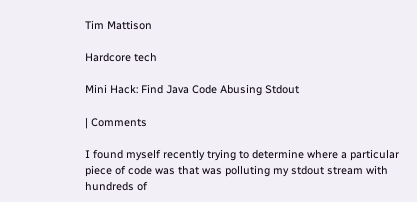Tim Mattison

Hardcore tech

Mini Hack: Find Java Code Abusing Stdout

| Comments

I found myself recently trying to determine where a particular piece of code was that was polluting my stdout stream with hundreds of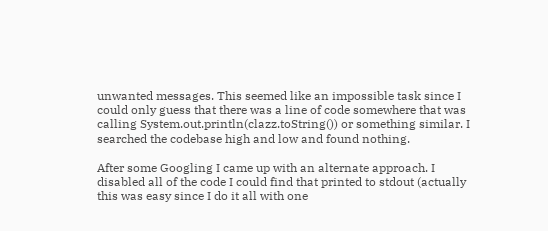unwanted messages. This seemed like an impossible task since I could only guess that there was a line of code somewhere that was calling System.out.println(clazz.toString()) or something similar. I searched the codebase high and low and found nothing.

After some Googling I came up with an alternate approach. I disabled all of the code I could find that printed to stdout (actually this was easy since I do it all with one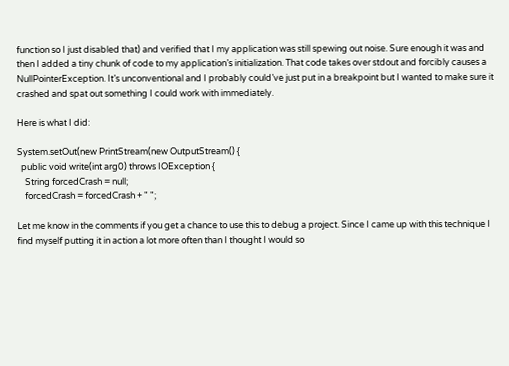function so I just disabled that) and verified that I my application was still spewing out noise. Sure enough it was and then I added a tiny chunk of code to my application’s initialization. That code takes over stdout and forcibly causes a NullPointerException. It’s unconventional and I probably could’ve just put in a breakpoint but I wanted to make sure it crashed and spat out something I could work with immediately.

Here is what I did:

System.setOut(new PrintStream(new OutputStream() {
  public void write(int arg0) throws IOException {
    String forcedCrash = null;
    forcedCrash = forcedCrash + " ";

Let me know in the comments if you get a chance to use this to debug a project. Since I came up with this technique I find myself putting it in action a lot more often than I thought I would so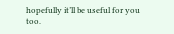hopefully it’ll be useful for you too.